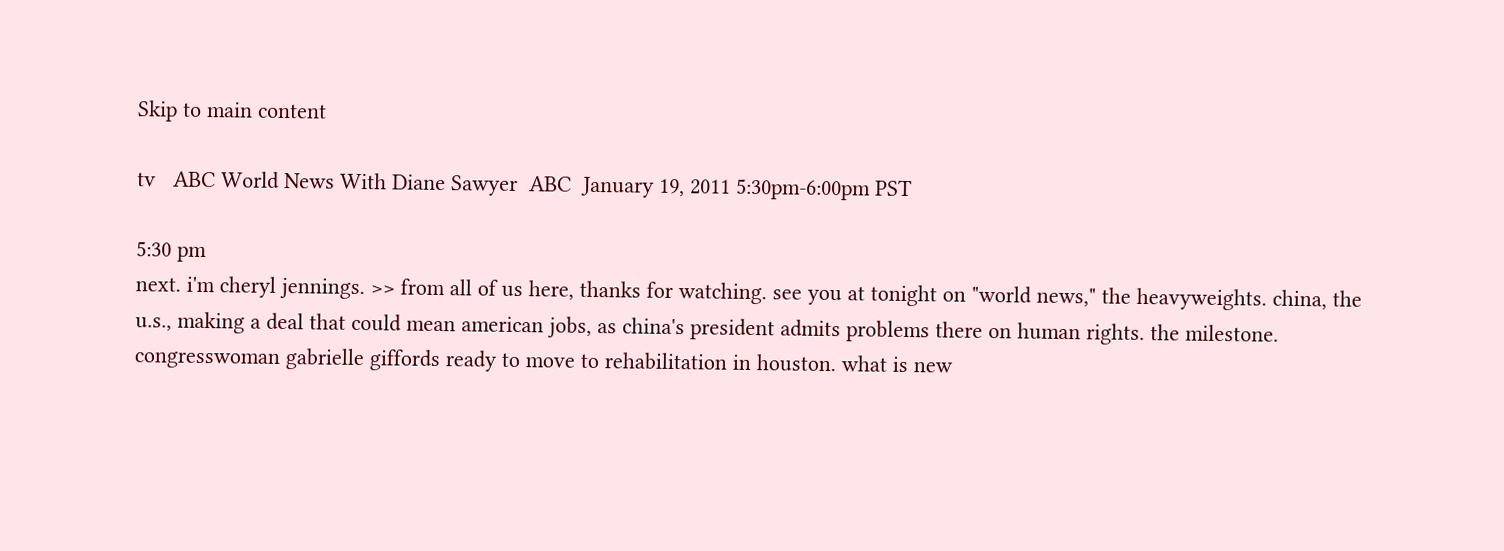Skip to main content

tv   ABC World News With Diane Sawyer  ABC  January 19, 2011 5:30pm-6:00pm PST

5:30 pm
next. i'm cheryl jennings. >> from all of us here, thanks for watching. see you at tonight on "world news," the heavyweights. china, the u.s., making a deal that could mean american jobs, as china's president admits problems there on human rights. the milestone. congresswoman gabrielle giffords ready to move to rehabilitation in houston. what is new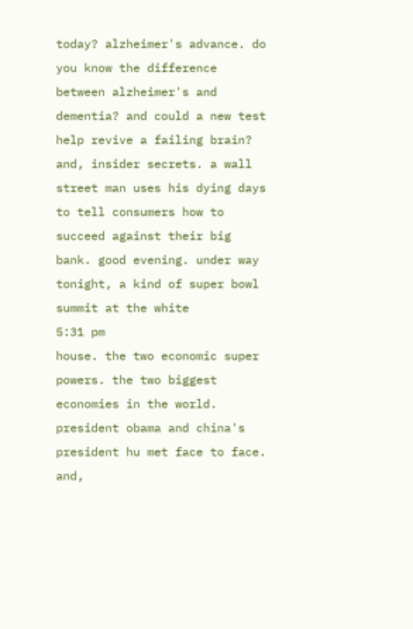today? alzheimer's advance. do you know the difference between alzheimer's and dementia? and could a new test help revive a failing brain? and, insider secrets. a wall street man uses his dying days to tell consumers how to succeed against their big bank. good evening. under way tonight, a kind of super bowl summit at the white
5:31 pm
house. the two economic super powers. the two biggest economies in the world. president obama and china's president hu met face to face. and,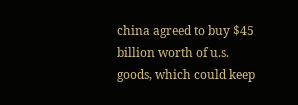china agreed to buy $45 billion worth of u.s. goods, which could keep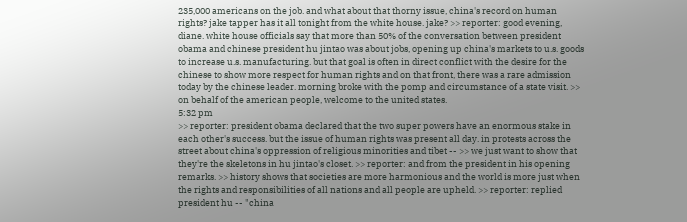235,000 americans on the job. and what about that thorny issue, china's record on human rights? jake tapper has it all tonight from the white house. jake? >> reporter: good evening, diane. white house officials say that more than 50% of the conversation between president obama and chinese president hu jintao was about jobs, opening up china's markets to u.s. goods to increase u.s. manufacturing. but that goal is often in direct conflict with the desire for the chinese to show more respect for human rights and on that front, there was a rare admission today by the chinese leader. morning broke with the pomp and circumstance of a state visit. >> on behalf of the american people, welcome to the united states.
5:32 pm
>> reporter: president obama declared that the two super powers have an enormous stake in each other's success. but the issue of human rights was present all day. in protests across the street about china's oppression of religious minorities and tibet -- >> we just want to show that they're the skeletons in hu jintao's closet. >> reporter: and from the president in his opening remarks. >> history shows that societies are more harmonious and the world is more just when the rights and responsibilities of all nations and all people are upheld. >> reporter: replied president hu -- "china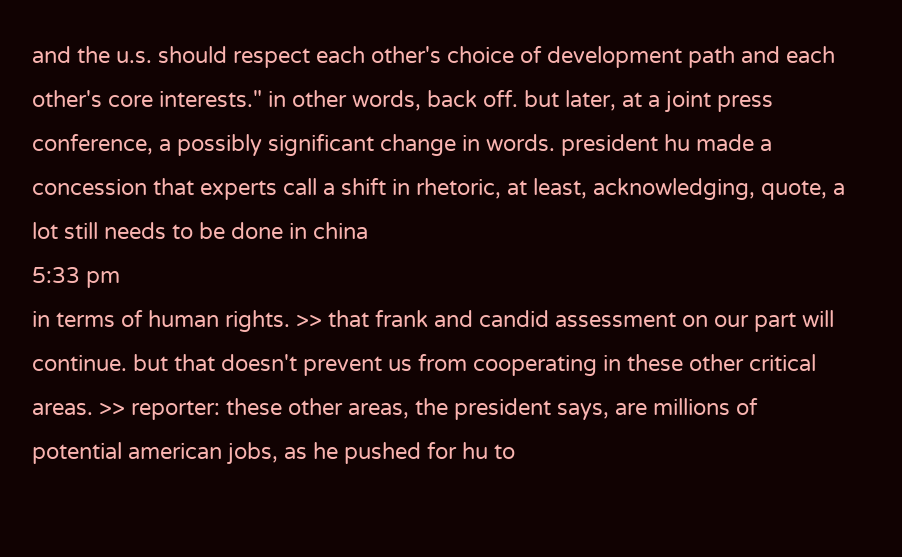and the u.s. should respect each other's choice of development path and each other's core interests." in other words, back off. but later, at a joint press conference, a possibly significant change in words. president hu made a concession that experts call a shift in rhetoric, at least, acknowledging, quote, a lot still needs to be done in china
5:33 pm
in terms of human rights. >> that frank and candid assessment on our part will continue. but that doesn't prevent us from cooperating in these other critical areas. >> reporter: these other areas, the president says, are millions of potential american jobs, as he pushed for hu to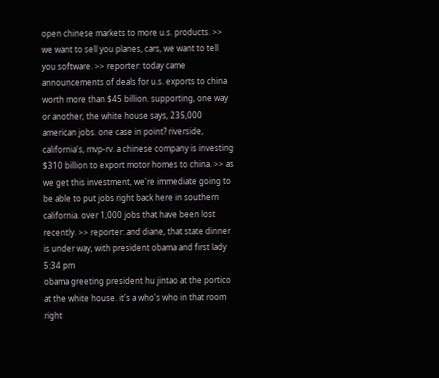open chinese markets to more u.s. products. >> we want to sell you planes, cars, we want to tell you software. >> reporter: today came announcements of deals for u.s. exports to china worth more than $45 billion. supporting, one way or another, the white house says, 235,000 american jobs. one case in point? riverside, california's, mvp-rv. a chinese company is investing $310 billion to export motor homes to china. >> as we get this investment, we're immediate going to be able to put jobs right back here in southern california. over 1,000 jobs that have been lost recently. >> reporter: and diane, that state dinner is under way, with president obama and first lady
5:34 pm
obama greeting president hu jintao at the portico at the white house. it's a who's who in that room right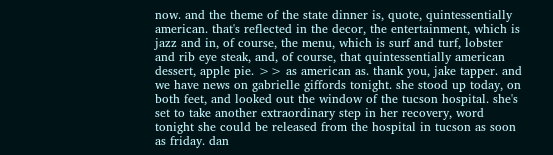now. and the theme of the state dinner is, quote, quintessentially american. that's reflected in the decor, the entertainment, which is jazz and in, of course, the menu, which is surf and turf, lobster and rib eye steak, and, of course, that quintessentially american dessert, apple pie. >> as american as. thank you, jake tapper. and we have news on gabrielle giffords tonight. she stood up today, on both feet, and looked out the window of the tucson hospital. she's set to take another extraordinary step in her recovery, word tonight she could be released from the hospital in tucson as soon as friday. dan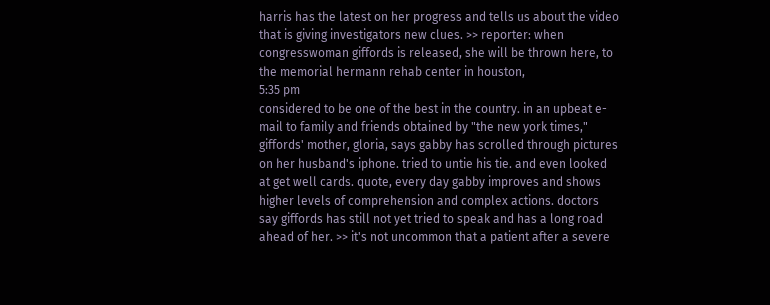harris has the latest on her progress and tells us about the video that is giving investigators new clues. >> reporter: when congresswoman giffords is released, she will be thrown here, to the memorial hermann rehab center in houston,
5:35 pm
considered to be one of the best in the country. in an upbeat e-mail to family and friends obtained by "the new york times," giffords' mother, gloria, says gabby has scrolled through pictures on her husband's iphone. tried to untie his tie. and even looked at get well cards. quote, every day gabby improves and shows higher levels of comprehension and complex actions. doctors say giffords has still not yet tried to speak and has a long road ahead of her. >> it's not uncommon that a patient after a severe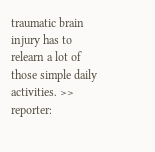traumatic brain injury has to relearn a lot of those simple daily activities. >> reporter: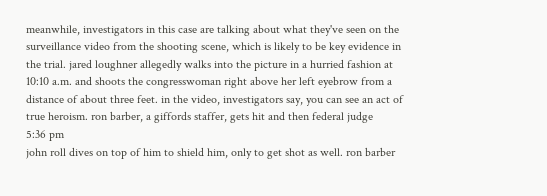meanwhile, investigators in this case are talking about what they've seen on the surveillance video from the shooting scene, which is likely to be key evidence in the trial. jared loughner allegedly walks into the picture in a hurried fashion at 10:10 a.m. and shoots the congresswoman right above her left eyebrow from a distance of about three feet. in the video, investigators say, you can see an act of true heroism. ron barber, a giffords staffer, gets hit and then federal judge
5:36 pm
john roll dives on top of him to shield him, only to get shot as well. ron barber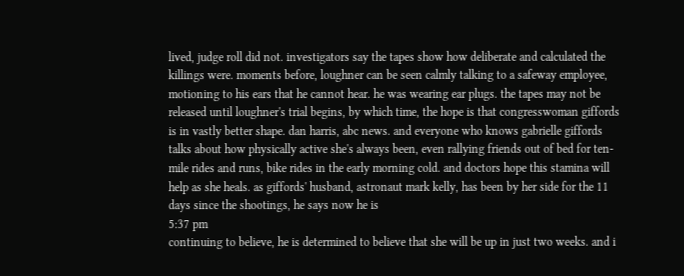lived, judge roll did not. investigators say the tapes show how deliberate and calculated the killings were. moments before, loughner can be seen calmly talking to a safeway employee, motioning to his ears that he cannot hear. he was wearing ear plugs. the tapes may not be released until loughner's trial begins, by which time, the hope is that congresswoman giffords is in vastly better shape. dan harris, abc news. and everyone who knows gabrielle giffords talks about how physically active she's always been, even rallying friends out of bed for ten-mile rides and runs, bike rides in the early morning cold. and doctors hope this stamina will help as she heals. as giffords' husband, astronaut mark kelly, has been by her side for the 11 days since the shootings, he says now he is
5:37 pm
continuing to believe, he is determined to believe that she will be up in just two weeks. and i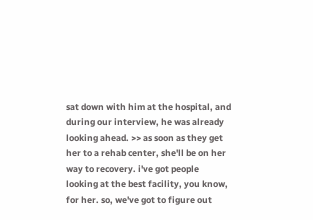sat down with him at the hospital, and during our interview, he was already looking ahead. >> as soon as they get her to a rehab center, she'll be on her way to recovery. i've got people looking at the best facility, you know, for her. so, we've got to figure out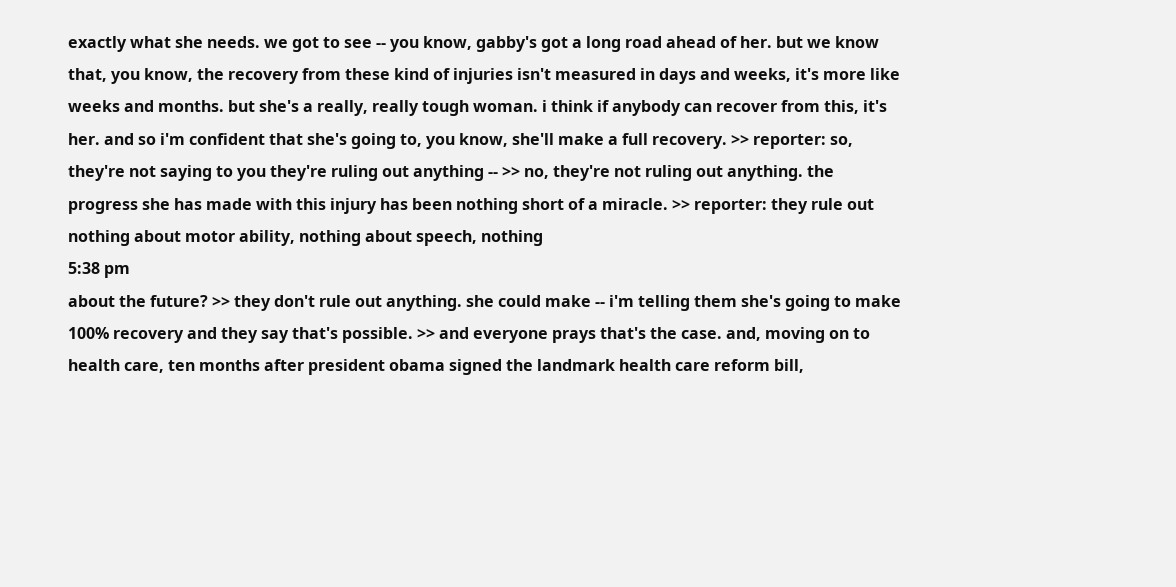exactly what she needs. we got to see -- you know, gabby's got a long road ahead of her. but we know that, you know, the recovery from these kind of injuries isn't measured in days and weeks, it's more like weeks and months. but she's a really, really tough woman. i think if anybody can recover from this, it's her. and so i'm confident that she's going to, you know, she'll make a full recovery. >> reporter: so, they're not saying to you they're ruling out anything -- >> no, they're not ruling out anything. the progress she has made with this injury has been nothing short of a miracle. >> reporter: they rule out nothing about motor ability, nothing about speech, nothing
5:38 pm
about the future? >> they don't rule out anything. she could make -- i'm telling them she's going to make 100% recovery and they say that's possible. >> and everyone prays that's the case. and, moving on to health care, ten months after president obama signed the landmark health care reform bill,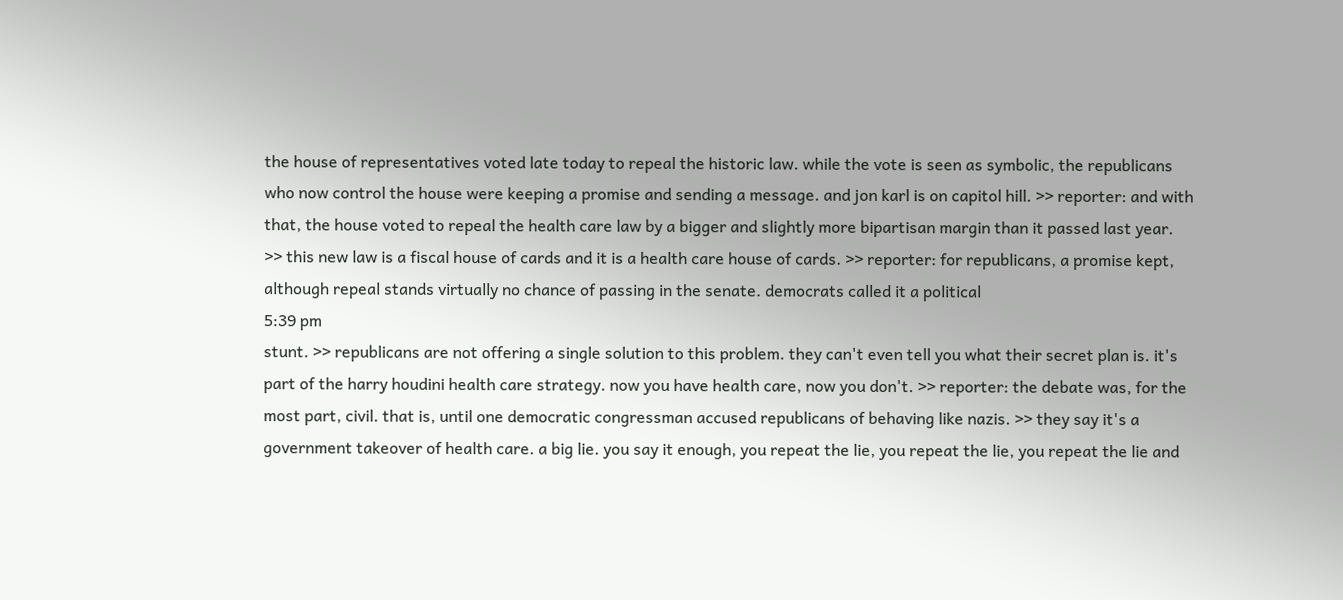the house of representatives voted late today to repeal the historic law. while the vote is seen as symbolic, the republicans who now control the house were keeping a promise and sending a message. and jon karl is on capitol hill. >> reporter: and with that, the house voted to repeal the health care law by a bigger and slightly more bipartisan margin than it passed last year. >> this new law is a fiscal house of cards and it is a health care house of cards. >> reporter: for republicans, a promise kept, although repeal stands virtually no chance of passing in the senate. democrats called it a political
5:39 pm
stunt. >> republicans are not offering a single solution to this problem. they can't even tell you what their secret plan is. it's part of the harry houdini health care strategy. now you have health care, now you don't. >> reporter: the debate was, for the most part, civil. that is, until one democratic congressman accused republicans of behaving like nazis. >> they say it's a government takeover of health care. a big lie. you say it enough, you repeat the lie, you repeat the lie, you repeat the lie and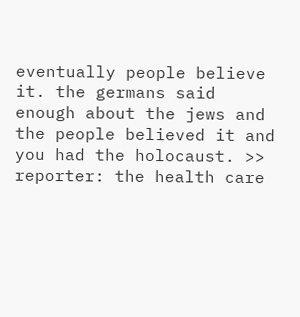eventually people believe it. the germans said enough about the jews and the people believed it and you had the holocaust. >> reporter: the health care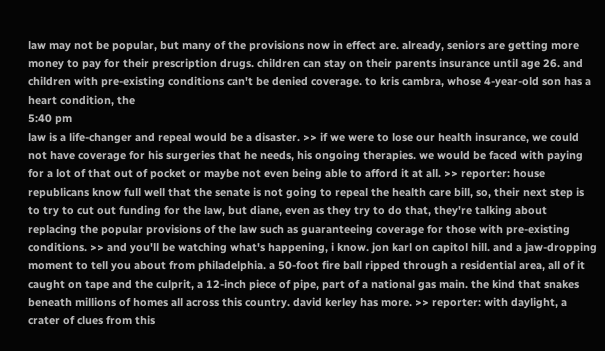law may not be popular, but many of the provisions now in effect are. already, seniors are getting more money to pay for their prescription drugs. children can stay on their parents insurance until age 26. and children with pre-existing conditions can't be denied coverage. to kris cambra, whose 4-year-old son has a heart condition, the
5:40 pm
law is a life-changer and repeal would be a disaster. >> if we were to lose our health insurance, we could not have coverage for his surgeries that he needs, his ongoing therapies. we would be faced with paying for a lot of that out of pocket or maybe not even being able to afford it at all. >> reporter: house republicans know full well that the senate is not going to repeal the health care bill, so, their next step is to try to cut out funding for the law, but diane, even as they try to do that, they're talking about replacing the popular provisions of the law such as guaranteeing coverage for those with pre-existing conditions. >> and you'll be watching what's happening, i know. jon karl on capitol hill. and a jaw-dropping moment to tell you about from philadelphia. a 50-foot fire ball ripped through a residential area, all of it caught on tape and the culprit, a 12-inch piece of pipe, part of a national gas main. the kind that snakes beneath millions of homes all across this country. david kerley has more. >> reporter: with daylight, a crater of clues from this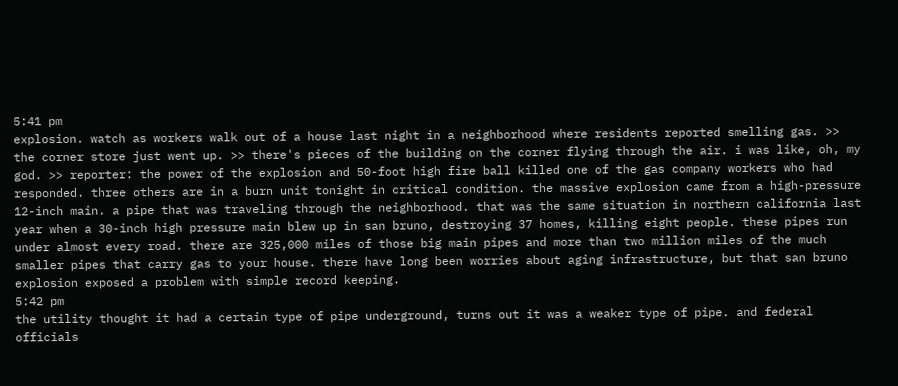5:41 pm
explosion. watch as workers walk out of a house last night in a neighborhood where residents reported smelling gas. >> the corner store just went up. >> there's pieces of the building on the corner flying through the air. i was like, oh, my god. >> reporter: the power of the explosion and 50-foot high fire ball killed one of the gas company workers who had responded. three others are in a burn unit tonight in critical condition. the massive explosion came from a high-pressure 12-inch main. a pipe that was traveling through the neighborhood. that was the same situation in northern california last year when a 30-inch high pressure main blew up in san bruno, destroying 37 homes, killing eight people. these pipes run under almost every road. there are 325,000 miles of those big main pipes and more than two million miles of the much smaller pipes that carry gas to your house. there have long been worries about aging infrastructure, but that san bruno explosion exposed a problem with simple record keeping.
5:42 pm
the utility thought it had a certain type of pipe underground, turns out it was a weaker type of pipe. and federal officials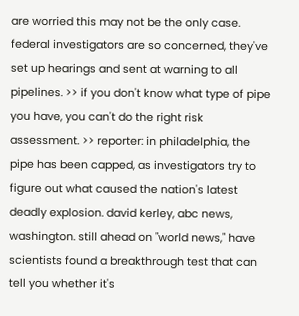are worried this may not be the only case. federal investigators are so concerned, they've set up hearings and sent at warning to all pipelines. >> if you don't know what type of pipe you have, you can't do the right risk assessment. >> reporter: in philadelphia, the pipe has been capped, as investigators try to figure out what caused the nation's latest deadly explosion. david kerley, abc news, washington. still ahead on "world news," have scientists found a breakthrough test that can tell you whether it's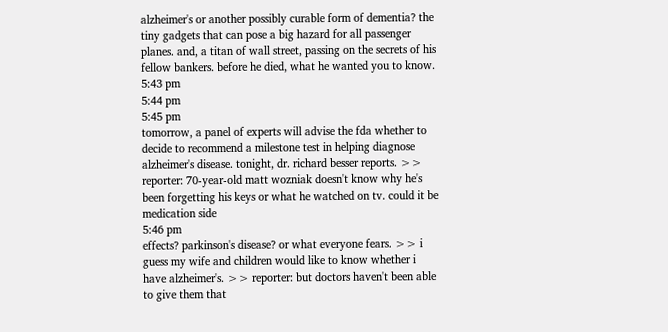alzheimer's or another possibly curable form of dementia? the tiny gadgets that can pose a big hazard for all passenger planes. and, a titan of wall street, passing on the secrets of his fellow bankers. before he died, what he wanted you to know.
5:43 pm
5:44 pm
5:45 pm
tomorrow, a panel of experts will advise the fda whether to decide to recommend a milestone test in helping diagnose alzheimer's disease. tonight, dr. richard besser reports. >> reporter: 70-year-old matt wozniak doesn't know why he's been forgetting his keys or what he watched on tv. could it be medication side
5:46 pm
effects? parkinson's disease? or what everyone fears. >> i guess my wife and children would like to know whether i have alzheimer's. >> reporter: but doctors haven't been able to give them that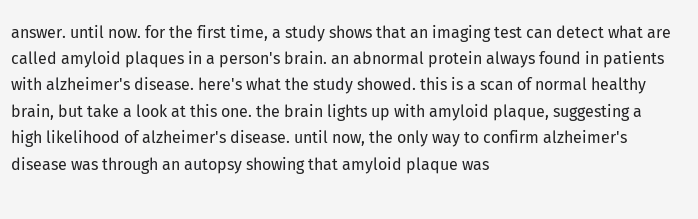answer. until now. for the first time, a study shows that an imaging test can detect what are called amyloid plaques in a person's brain. an abnormal protein always found in patients with alzheimer's disease. here's what the study showed. this is a scan of normal healthy brain, but take a look at this one. the brain lights up with amyloid plaque, suggesting a high likelihood of alzheimer's disease. until now, the only way to confirm alzheimer's disease was through an autopsy showing that amyloid plaque was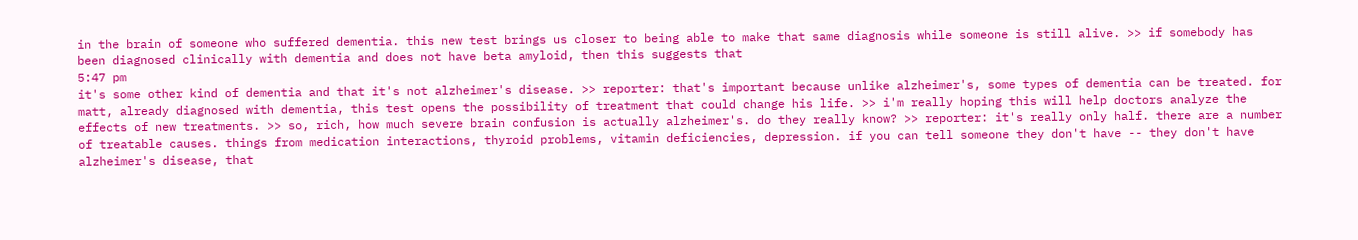in the brain of someone who suffered dementia. this new test brings us closer to being able to make that same diagnosis while someone is still alive. >> if somebody has been diagnosed clinically with dementia and does not have beta amyloid, then this suggests that
5:47 pm
it's some other kind of dementia and that it's not alzheimer's disease. >> reporter: that's important because unlike alzheimer's, some types of dementia can be treated. for matt, already diagnosed with dementia, this test opens the possibility of treatment that could change his life. >> i'm really hoping this will help doctors analyze the effects of new treatments. >> so, rich, how much severe brain confusion is actually alzheimer's. do they really know? >> reporter: it's really only half. there are a number of treatable causes. things from medication interactions, thyroid problems, vitamin deficiencies, depression. if you can tell someone they don't have -- they don't have alzheimer's disease, that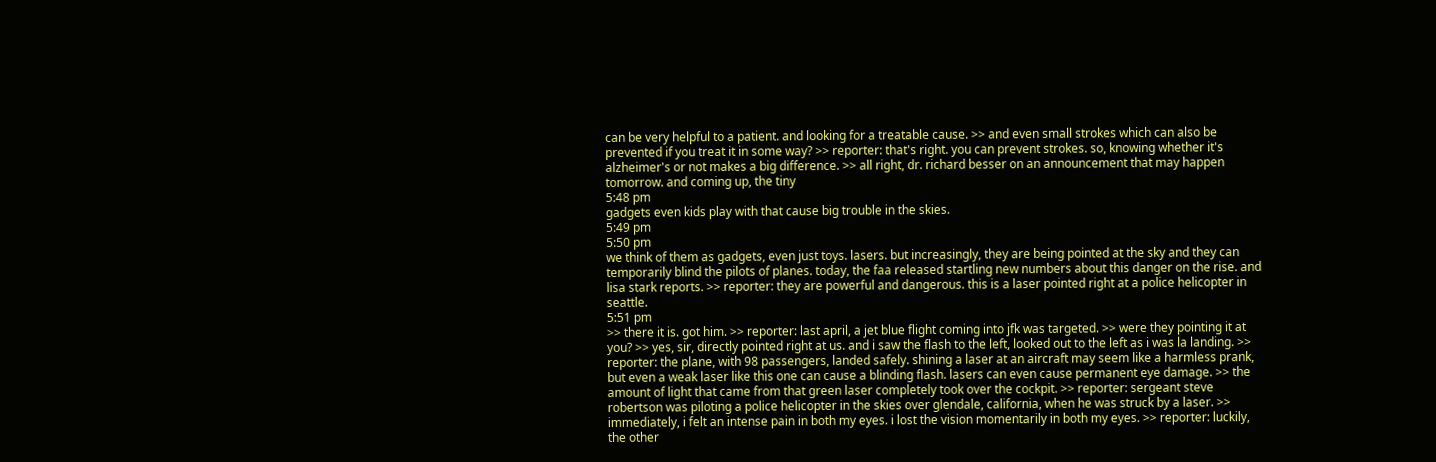can be very helpful to a patient. and looking for a treatable cause. >> and even small strokes which can also be prevented if you treat it in some way? >> reporter: that's right. you can prevent strokes. so, knowing whether it's alzheimer's or not makes a big difference. >> all right, dr. richard besser on an announcement that may happen tomorrow. and coming up, the tiny
5:48 pm
gadgets even kids play with that cause big trouble in the skies.
5:49 pm
5:50 pm
we think of them as gadgets, even just toys. lasers. but increasingly, they are being pointed at the sky and they can temporarily blind the pilots of planes. today, the faa released startling new numbers about this danger on the rise. and lisa stark reports. >> reporter: they are powerful and dangerous. this is a laser pointed right at a police helicopter in seattle.
5:51 pm
>> there it is. got him. >> reporter: last april, a jet blue flight coming into jfk was targeted. >> were they pointing it at you? >> yes, sir, directly pointed right at us. and i saw the flash to the left, looked out to the left as i was la landing. >> reporter: the plane, with 98 passengers, landed safely. shining a laser at an aircraft may seem like a harmless prank, but even a weak laser like this one can cause a blinding flash. lasers can even cause permanent eye damage. >> the amount of light that came from that green laser completely took over the cockpit. >> reporter: sergeant steve robertson was piloting a police helicopter in the skies over glendale, california, when he was struck by a laser. >> immediately, i felt an intense pain in both my eyes. i lost the vision momentarily in both my eyes. >> reporter: luckily, the other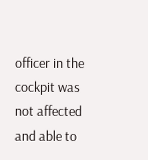officer in the cockpit was not affected and able to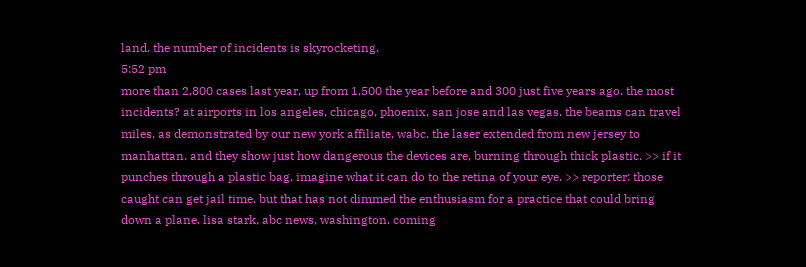land. the number of incidents is skyrocketing.
5:52 pm
more than 2,800 cases last year, up from 1,500 the year before and 300 just five years ago. the most incidents? at airports in los angeles, chicago, phoenix, san jose and las vegas. the beams can travel miles, as demonstrated by our new york affiliate, wabc. the laser extended from new jersey to manhattan. and they show just how dangerous the devices are, burning through thick plastic. >> if it punches through a plastic bag, imagine what it can do to the retina of your eye. >> reporter: those caught can get jail time. but that has not dimmed the enthusiasm for a practice that could bring down a plane. lisa stark, abc news, washington. coming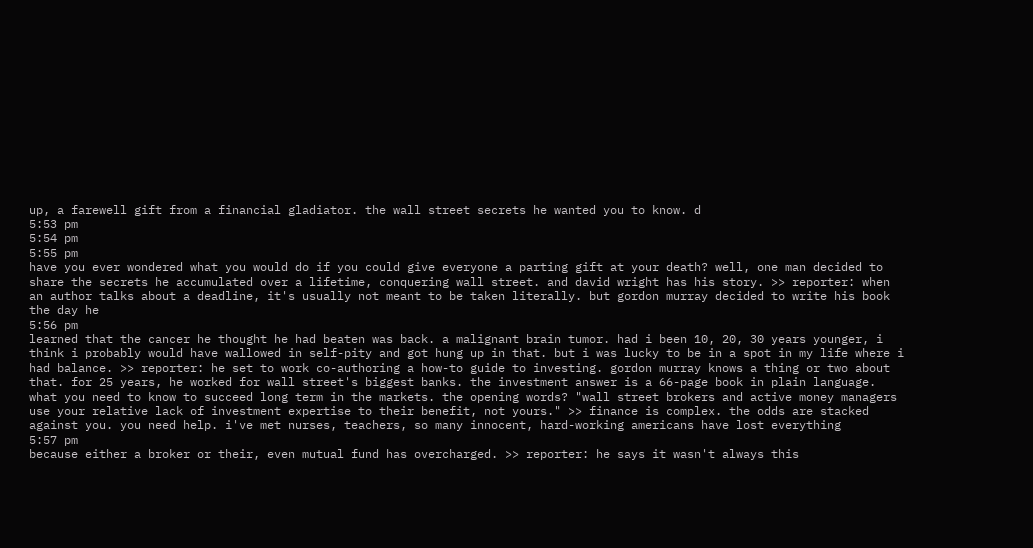up, a farewell gift from a financial gladiator. the wall street secrets he wanted you to know. d
5:53 pm
5:54 pm
5:55 pm
have you ever wondered what you would do if you could give everyone a parting gift at your death? well, one man decided to share the secrets he accumulated over a lifetime, conquering wall street. and david wright has his story. >> reporter: when an author talks about a deadline, it's usually not meant to be taken literally. but gordon murray decided to write his book the day he
5:56 pm
learned that the cancer he thought he had beaten was back. a malignant brain tumor. had i been 10, 20, 30 years younger, i think i probably would have wallowed in self-pity and got hung up in that. but i was lucky to be in a spot in my life where i had balance. >> reporter: he set to work co-authoring a how-to guide to investing. gordon murray knows a thing or two about that. for 25 years, he worked for wall street's biggest banks. the investment answer is a 66-page book in plain language. what you need to know to succeed long term in the markets. the opening words? "wall street brokers and active money managers use your relative lack of investment expertise to their benefit, not yours." >> finance is complex. the odds are stacked against you. you need help. i've met nurses, teachers, so many innocent, hard-working americans have lost everything
5:57 pm
because either a broker or their, even mutual fund has overcharged. >> reporter: he says it wasn't always this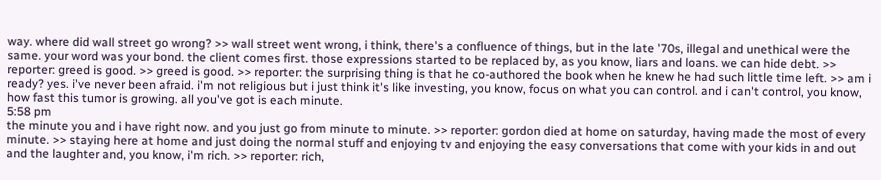way. where did wall street go wrong? >> wall street went wrong, i think, there's a confluence of things, but in the late '70s, illegal and unethical were the same. your word was your bond. the client comes first. those expressions started to be replaced by, as you know, liars and loans. we can hide debt. >> reporter: greed is good. >> greed is good. >> reporter: the surprising thing is that he co-authored the book when he knew he had such little time left. >> am i ready? yes. i've never been afraid. i'm not religious but i just think it's like investing, you know, focus on what you can control. and i can't control, you know, how fast this tumor is growing. all you've got is each minute.
5:58 pm
the minute you and i have right now. and you just go from minute to minute. >> reporter: gordon died at home on saturday, having made the most of every minute. >> staying here at home and just doing the normal stuff and enjoying tv and enjoying the easy conversations that come with your kids in and out and the laughter and, you know, i'm rich. >> reporter: rich,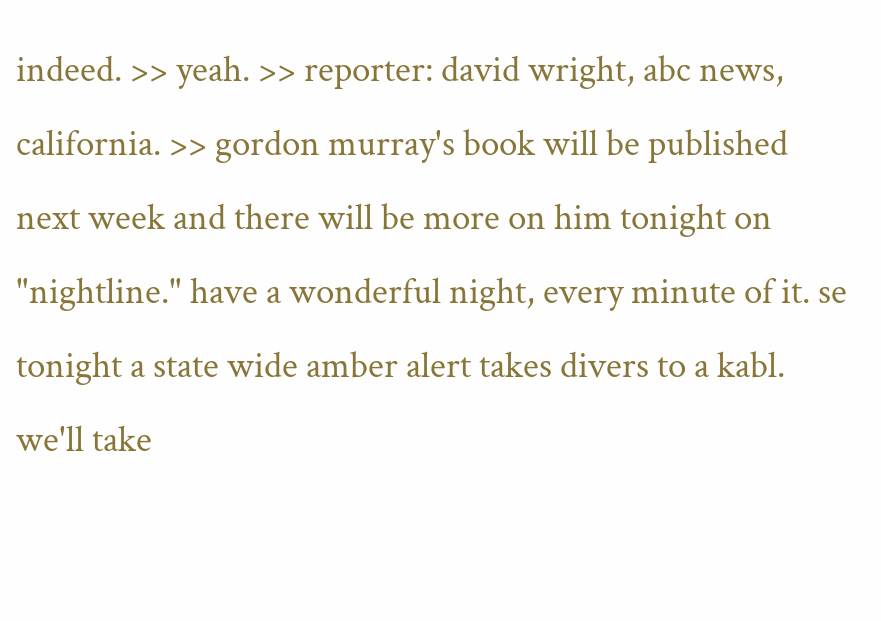indeed. >> yeah. >> reporter: david wright, abc news, california. >> gordon murray's book will be published next week and there will be more on him tonight on "nightline." have a wonderful night, every minute of it. se tonight a state wide amber alert takes divers to a kabl. we'll take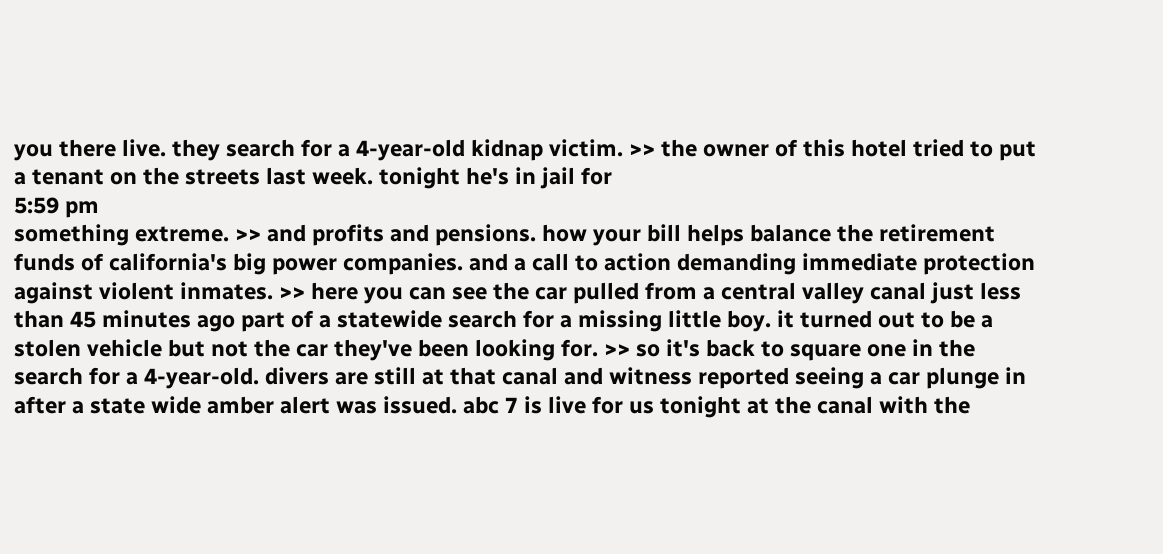you there live. they search for a 4-year-old kidnap victim. >> the owner of this hotel tried to put a tenant on the streets last week. tonight he's in jail for
5:59 pm
something extreme. >> and profits and pensions. how your bill helps balance the retirement funds of california's big power companies. and a call to action demanding immediate protection against violent inmates. >> here you can see the car pulled from a central valley canal just less than 45 minutes ago part of a statewide search for a missing little boy. it turned out to be a stolen vehicle but not the car they've been looking for. >> so it's back to square one in the search for a 4-year-old. divers are still at that canal and witness reported seeing a car plunge in after a state wide amber alert was issued. abc 7 is live for us tonight at the canal with the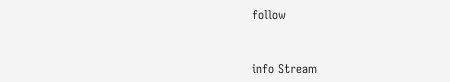follow


info Stream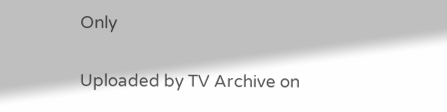Only

Uploaded by TV Archive on